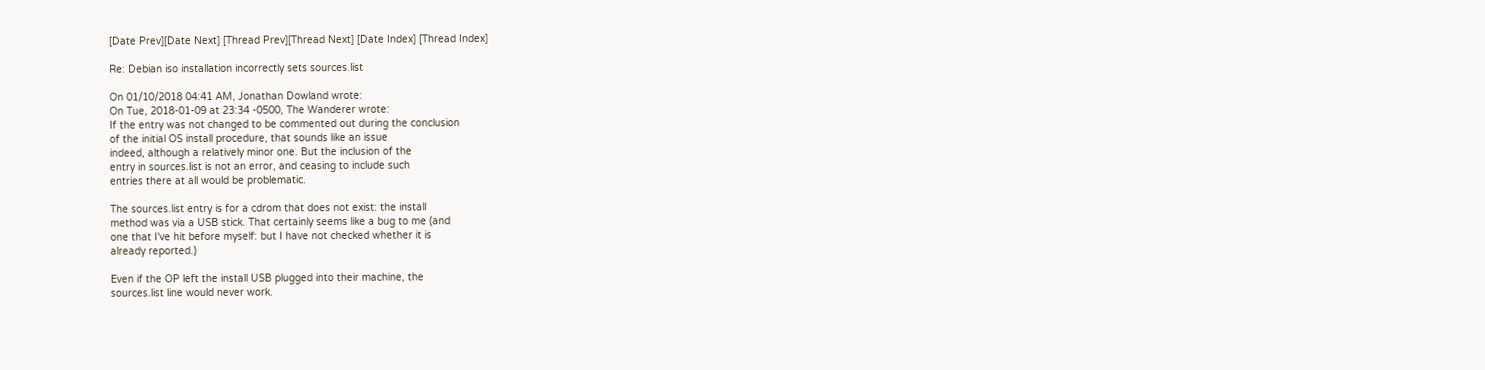[Date Prev][Date Next] [Thread Prev][Thread Next] [Date Index] [Thread Index]

Re: Debian iso installation incorrectly sets sources.list

On 01/10/2018 04:41 AM, Jonathan Dowland wrote:
On Tue, 2018-01-09 at 23:34 -0500, The Wanderer wrote:
If the entry was not changed to be commented out during the conclusion
of the initial OS install procedure, that sounds like an issue
indeed, although a relatively minor one. But the inclusion of the
entry in sources.list is not an error, and ceasing to include such
entries there at all would be problematic.

The sources.list entry is for a cdrom that does not exist: the install
method was via a USB stick. That certainly seems like a bug to me (and
one that I've hit before myself: but I have not checked whether it is
already reported.)

Even if the OP left the install USB plugged into their machine, the
sources.list line would never work.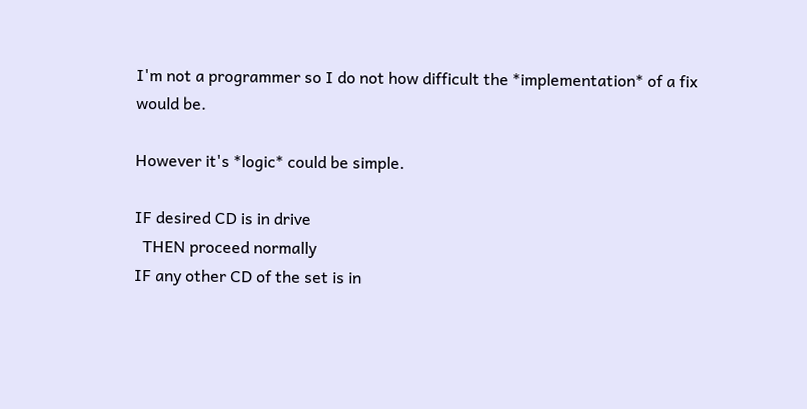I'm not a programmer so I do not how difficult the *implementation* of a fix would be.

However it's *logic* could be simple.

IF desired CD is in drive
  THEN proceed normally
IF any other CD of the set is in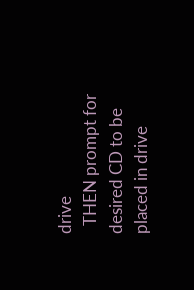drive
  THEN prompt for desired CD to be placed in drive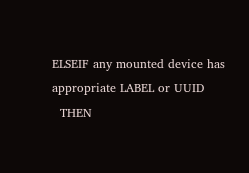ELSEIF any mounted device has appropriate LABEL or UUID
  THEN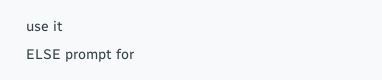use it
ELSE prompt for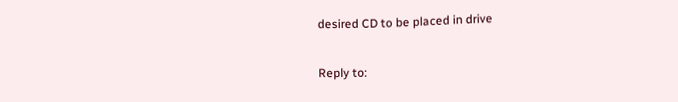desired CD to be placed in drive

Reply to: